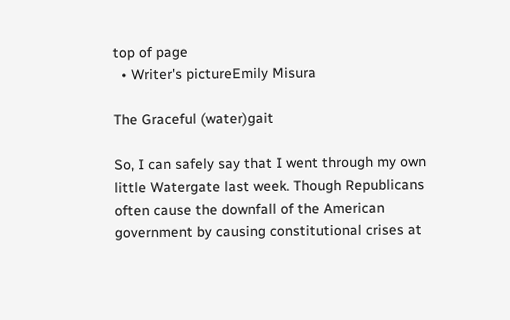top of page
  • Writer's pictureEmily Misura

The Graceful (water)gait

So, I can safely say that I went through my own little Watergate last week. Though Republicans often cause the downfall of the American government by causing constitutional crises at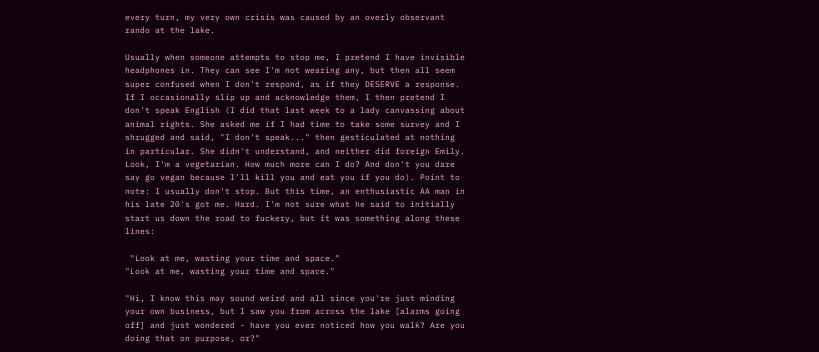every turn, my very own crisis was caused by an overly observant rando at the lake.

Usually when someone attempts to stop me, I pretend I have invisible headphones in. They can see I'm not wearing any, but then all seem super confused when I don't respond, as if they DESERVE a response. If I occasionally slip up and acknowledge them, I then pretend I don't speak English (I did that last week to a lady canvassing about animal rights. She asked me if I had time to take some survey and I shrugged and said, "I don't speak..." then gesticulated at nothing in particular. She didn't understand, and neither did foreign Emily. Look, I'm a vegetarian. How much more can I do? And don't you dare say go vegan because I'll kill you and eat you if you do). Point to note: I usually don't stop. But this time, an enthusiastic AA man in his late 20's got me. Hard. I'm not sure what he said to initially start us down the road to fuckery, but it was something along these lines:

 "Look at me, wasting your time and space."
"Look at me, wasting your time and space."

"Hi, I know this may sound weird and all since you're just minding your own business, but I saw you from across the lake [alarms going off] and just wondered - have you ever noticed how you walk? Are you doing that on purpose, or?"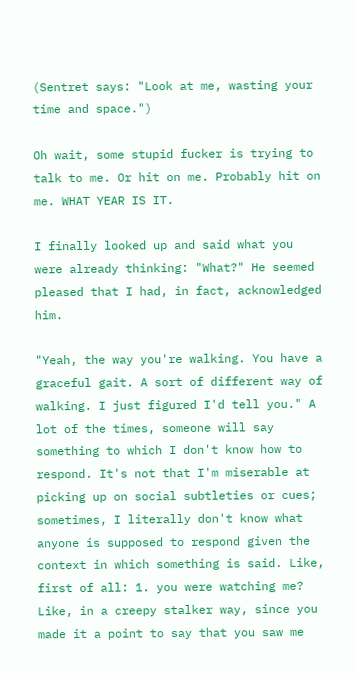(Sentret says: "Look at me, wasting your time and space.")

Oh wait, some stupid fucker is trying to talk to me. Or hit on me. Probably hit on me. WHAT YEAR IS IT.

I finally looked up and said what you were already thinking: "What?" He seemed pleased that I had, in fact, acknowledged him.

"Yeah, the way you're walking. You have a graceful gait. A sort of different way of walking. I just figured I'd tell you." A lot of the times, someone will say something to which I don't know how to respond. It's not that I'm miserable at picking up on social subtleties or cues; sometimes, I literally don't know what anyone is supposed to respond given the context in which something is said. Like, first of all: 1. you were watching me? Like, in a creepy stalker way, since you made it a point to say that you saw me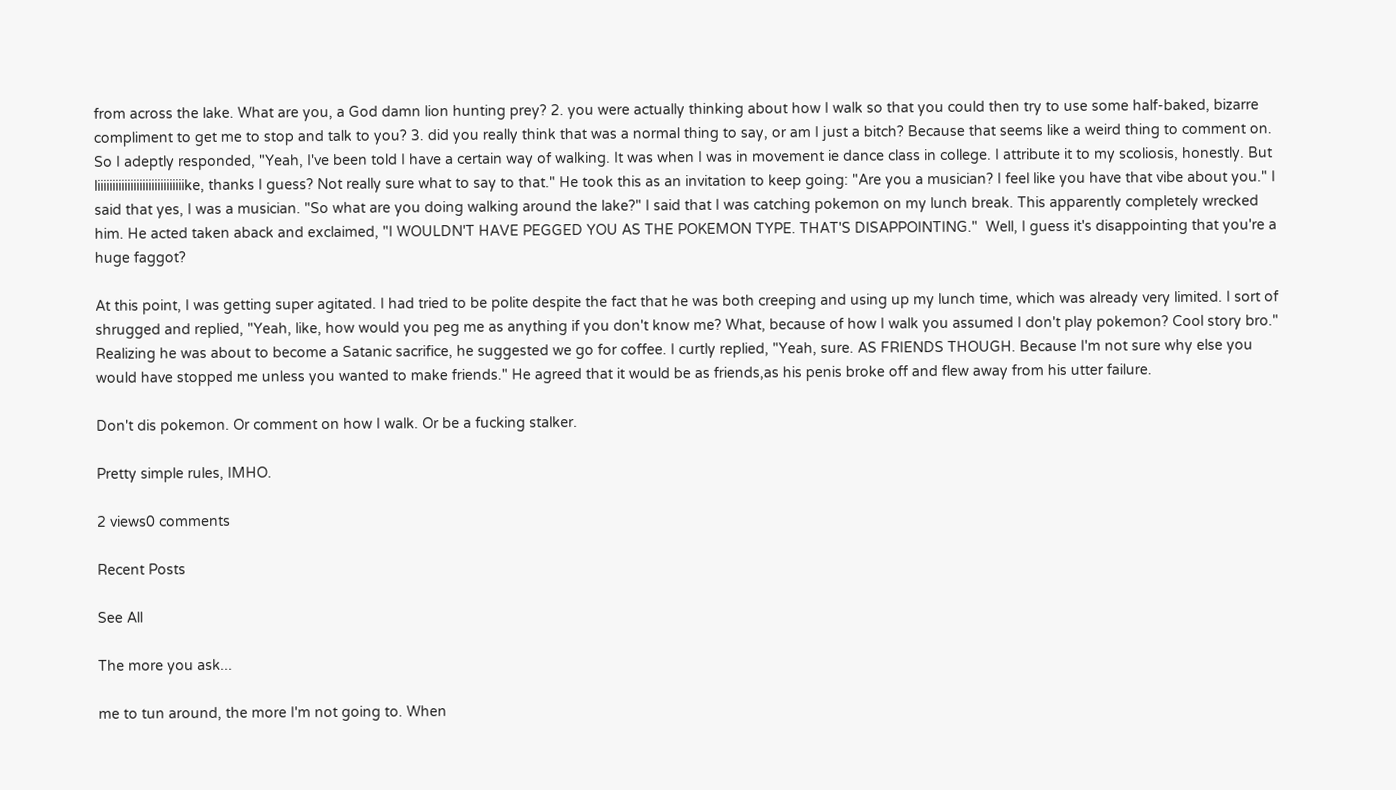from across the lake. What are you, a God damn lion hunting prey? 2. you were actually thinking about how I walk so that you could then try to use some half-baked, bizarre compliment to get me to stop and talk to you? 3. did you really think that was a normal thing to say, or am I just a bitch? Because that seems like a weird thing to comment on. So I adeptly responded, "Yeah, I've been told I have a certain way of walking. It was when I was in movement ie dance class in college. I attribute it to my scoliosis, honestly. But liiiiiiiiiiiiiiiiiiiiiiiiiiiiike, thanks I guess? Not really sure what to say to that." He took this as an invitation to keep going: "Are you a musician? I feel like you have that vibe about you." I said that yes, I was a musician. "So what are you doing walking around the lake?" I said that I was catching pokemon on my lunch break. This apparently completely wrecked him. He acted taken aback and exclaimed, "I WOULDN'T HAVE PEGGED YOU AS THE POKEMON TYPE. THAT'S DISAPPOINTING."  Well, I guess it's disappointing that you're a huge faggot?

At this point, I was getting super agitated. I had tried to be polite despite the fact that he was both creeping and using up my lunch time, which was already very limited. I sort of shrugged and replied, "Yeah, like, how would you peg me as anything if you don't know me? What, because of how I walk you assumed I don't play pokemon? Cool story bro." Realizing he was about to become a Satanic sacrifice, he suggested we go for coffee. I curtly replied, "Yeah, sure. AS FRIENDS THOUGH. Because I'm not sure why else you would have stopped me unless you wanted to make friends." He agreed that it would be as friends,as his penis broke off and flew away from his utter failure.

Don't dis pokemon. Or comment on how I walk. Or be a fucking stalker.

Pretty simple rules, IMHO.

2 views0 comments

Recent Posts

See All

The more you ask...

me to tun around, the more I'm not going to. When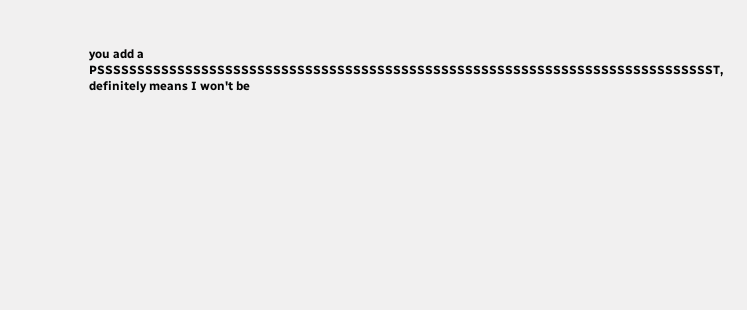you add a PSSSSSSSSSSSSSSSSSSSSSSSSSSSSSSSSSSSSSSSSSSSSSSSSSSSSSSSSSSSSSSSSSSSSSSSSSSSSST, definitely means I won't be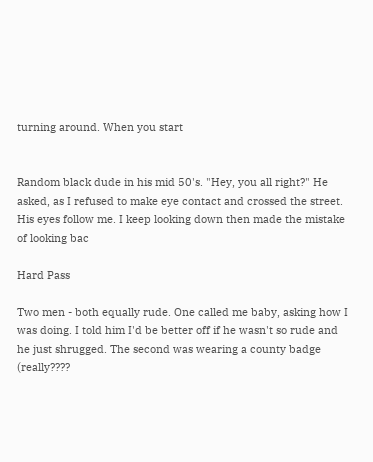turning around. When you start


Random black dude in his mid 50's. "Hey, you all right?" He asked, as I refused to make eye contact and crossed the street. His eyes follow me. I keep looking down then made the mistake of looking bac

Hard Pass

Two men - both equally rude. One called me baby, asking how I was doing. I told him I'd be better off if he wasn't so rude and he just shrugged. The second was wearing a county badge (really????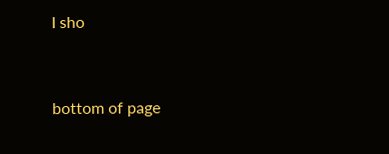I sho


bottom of page